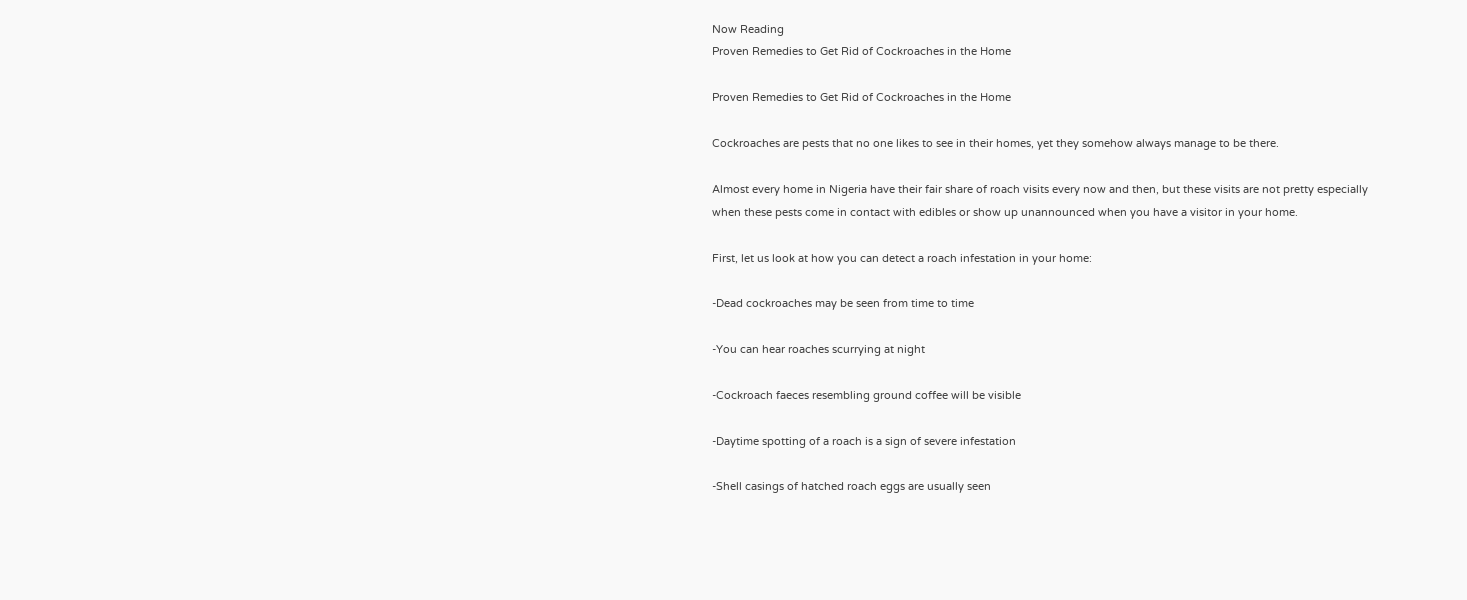Now Reading
Proven Remedies to Get Rid of Cockroaches in the Home

Proven Remedies to Get Rid of Cockroaches in the Home

Cockroaches are pests that no one likes to see in their homes, yet they somehow always manage to be there.

Almost every home in Nigeria have their fair share of roach visits every now and then, but these visits are not pretty especially when these pests come in contact with edibles or show up unannounced when you have a visitor in your home.

First, let us look at how you can detect a roach infestation in your home:

-Dead cockroaches may be seen from time to time

-You can hear roaches scurrying at night

-Cockroach faeces resembling ground coffee will be visible

-Daytime spotting of a roach is a sign of severe infestation

-Shell casings of hatched roach eggs are usually seen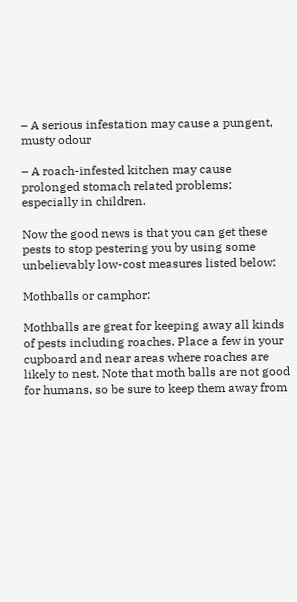– A serious infestation may cause a pungent, musty odour

– A roach-infested kitchen may cause prolonged stomach related problems; especially in children.

Now the good news is that you can get these pests to stop pestering you by using some unbelievably low-cost measures listed below:

Mothballs or camphor:

Mothballs are great for keeping away all kinds of pests including roaches. Place a few in your cupboard and near areas where roaches are likely to nest. Note that moth balls are not good for humans, so be sure to keep them away from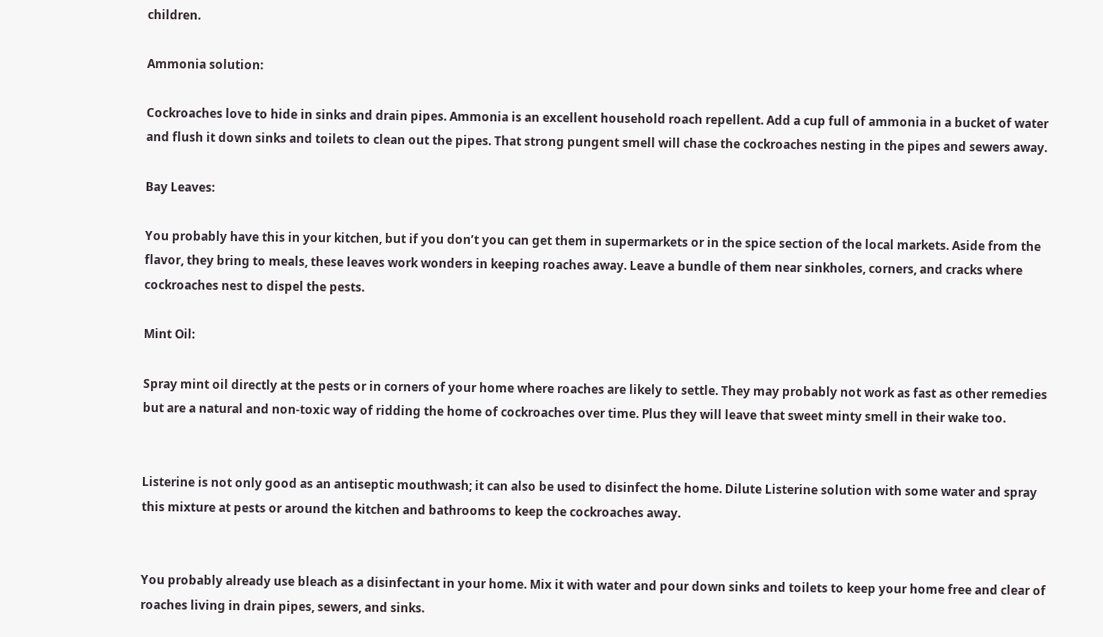children.

Ammonia solution:

Cockroaches love to hide in sinks and drain pipes. Ammonia is an excellent household roach repellent. Add a cup full of ammonia in a bucket of water and flush it down sinks and toilets to clean out the pipes. That strong pungent smell will chase the cockroaches nesting in the pipes and sewers away.

Bay Leaves:

You probably have this in your kitchen, but if you don’t you can get them in supermarkets or in the spice section of the local markets. Aside from the flavor, they bring to meals, these leaves work wonders in keeping roaches away. Leave a bundle of them near sinkholes, corners, and cracks where cockroaches nest to dispel the pests.

Mint Oil:

Spray mint oil directly at the pests or in corners of your home where roaches are likely to settle. They may probably not work as fast as other remedies but are a natural and non-toxic way of ridding the home of cockroaches over time. Plus they will leave that sweet minty smell in their wake too.


Listerine is not only good as an antiseptic mouthwash; it can also be used to disinfect the home. Dilute Listerine solution with some water and spray this mixture at pests or around the kitchen and bathrooms to keep the cockroaches away.


You probably already use bleach as a disinfectant in your home. Mix it with water and pour down sinks and toilets to keep your home free and clear of roaches living in drain pipes, sewers, and sinks.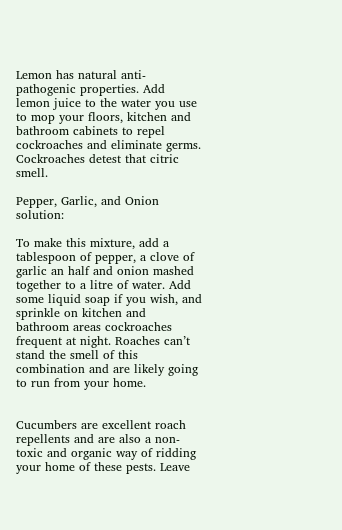Lemon has natural anti-pathogenic properties. Add lemon juice to the water you use to mop your floors, kitchen and bathroom cabinets to repel cockroaches and eliminate germs. Cockroaches detest that citric smell.

Pepper, Garlic, and Onion solution:

To make this mixture, add a tablespoon of pepper, a clove of garlic an half and onion mashed together to a litre of water. Add some liquid soap if you wish, and sprinkle on kitchen and bathroom areas cockroaches frequent at night. Roaches can’t stand the smell of this combination and are likely going to run from your home.


Cucumbers are excellent roach repellents and are also a non-toxic and organic way of ridding your home of these pests. Leave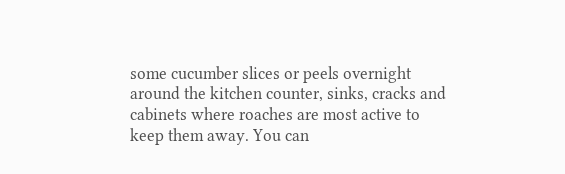some cucumber slices or peels overnight around the kitchen counter, sinks, cracks and cabinets where roaches are most active to keep them away. You can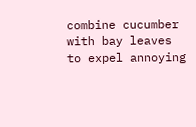combine cucumber with bay leaves to expel annoying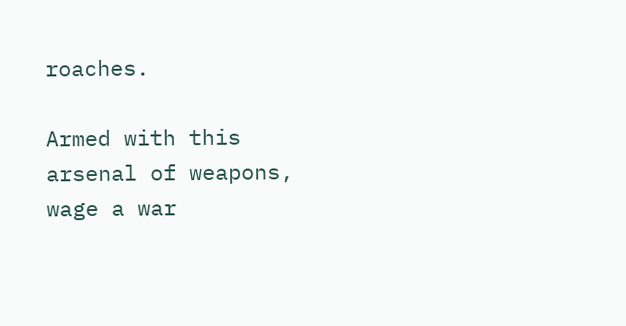roaches.

Armed with this arsenal of weapons, wage a war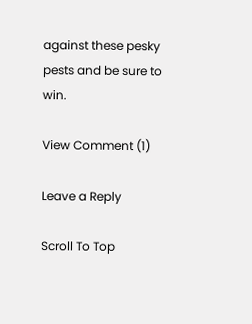against these pesky pests and be sure to win.

View Comment (1)

Leave a Reply

Scroll To Top